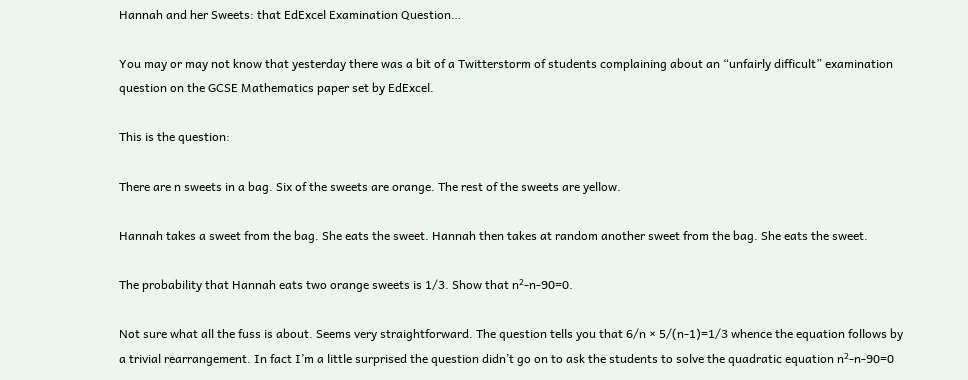Hannah and her Sweets: that EdExcel Examination Question…

You may or may not know that yesterday there was a bit of a Twitterstorm of students complaining about an “unfairly difficult” examination question on the GCSE Mathematics paper set by EdExcel.

This is the question:

There are n sweets in a bag. Six of the sweets are orange. The rest of the sweets are yellow.

Hannah takes a sweet from the bag. She eats the sweet. Hannah then takes at random another sweet from the bag. She eats the sweet.

The probability that Hannah eats two orange sweets is 1/3. Show that n²-n-90=0.

Not sure what all the fuss is about. Seems very straightforward. The question tells you that 6/n × 5/(n-1)=1/3 whence the equation follows by a trivial rearrangement. In fact I’m a little surprised the question didn’t go on to ask the students to solve the quadratic equation n²-n-90=0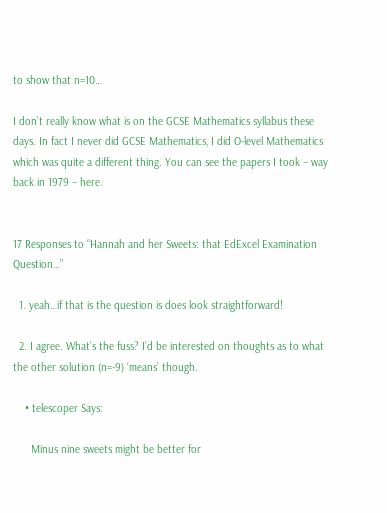to show that n=10…

I don’t really know what is on the GCSE Mathematics syllabus these days. In fact I never did GCSE Mathematics, I did O-level Mathematics which was quite a different thing. You can see the papers I took – way back in 1979 – here.


17 Responses to “Hannah and her Sweets: that EdExcel Examination Question…”

  1. yeah…if that is the question is does look straightforward!

  2. I agree. What’s the fuss? I’d be interested on thoughts as to what the other solution (n=-9) ‘means’ though.

    • telescoper Says:

      Minus nine sweets might be better for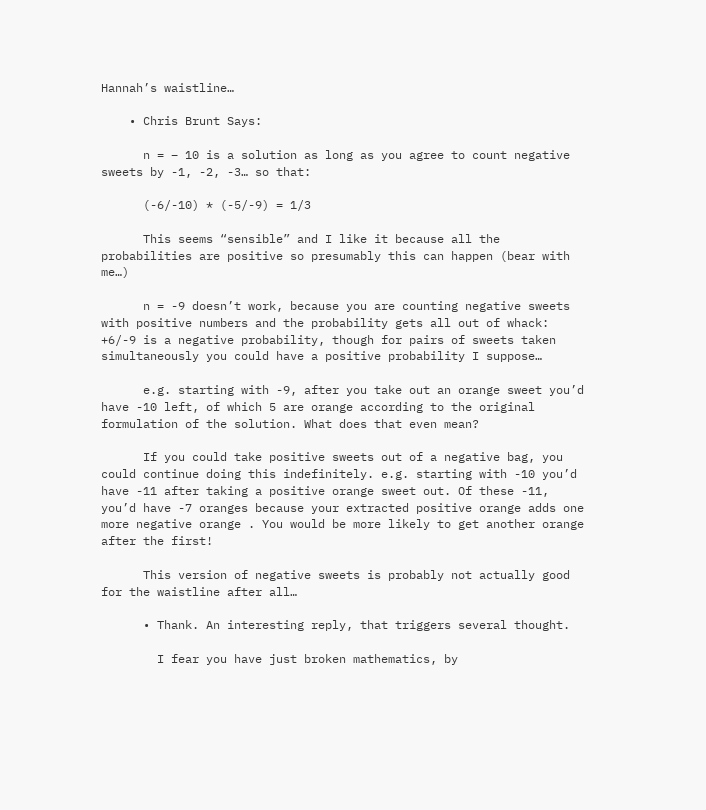Hannah’s waistline…

    • Chris Brunt Says:

      n = – 10 is a solution as long as you agree to count negative sweets by -1, -2, -3… so that:

      (-6/-10) * (-5/-9) = 1/3

      This seems “sensible” and I like it because all the probabilities are positive so presumably this can happen (bear with me…)

      n = -9 doesn’t work, because you are counting negative sweets with positive numbers and the probability gets all out of whack: +6/-9 is a negative probability, though for pairs of sweets taken simultaneously you could have a positive probability I suppose…

      e.g. starting with -9, after you take out an orange sweet you’d have -10 left, of which 5 are orange according to the original formulation of the solution. What does that even mean?

      If you could take positive sweets out of a negative bag, you could continue doing this indefinitely. e.g. starting with -10 you’d have -11 after taking a positive orange sweet out. Of these -11, you’d have -7 oranges because your extracted positive orange adds one more negative orange . You would be more likely to get another orange after the first!

      This version of negative sweets is probably not actually good for the waistline after all…

      • Thank. An interesting reply, that triggers several thought.

        I fear you have just broken mathematics, by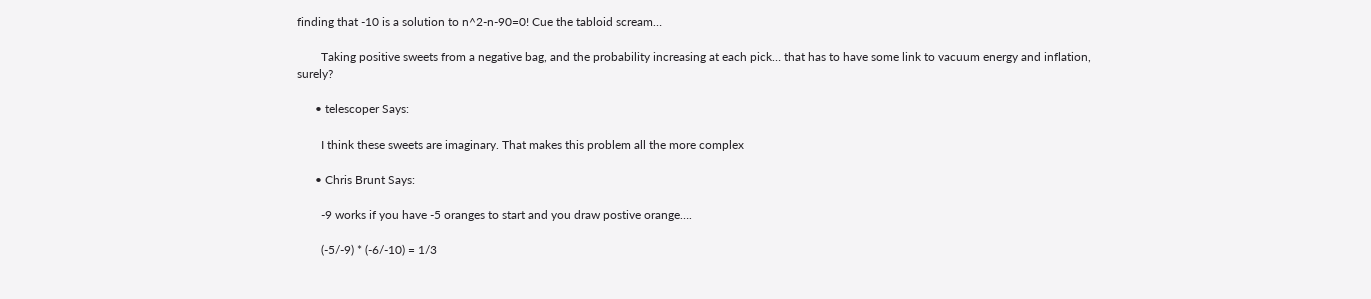finding that -10 is a solution to n^2-n-90=0! Cue the tabloid scream…

        Taking positive sweets from a negative bag, and the probability increasing at each pick… that has to have some link to vacuum energy and inflation, surely?

      • telescoper Says:

        I think these sweets are imaginary. That makes this problem all the more complex

      • Chris Brunt Says:

        -9 works if you have -5 oranges to start and you draw postive orange….

        (-5/-9) * (-6/-10) = 1/3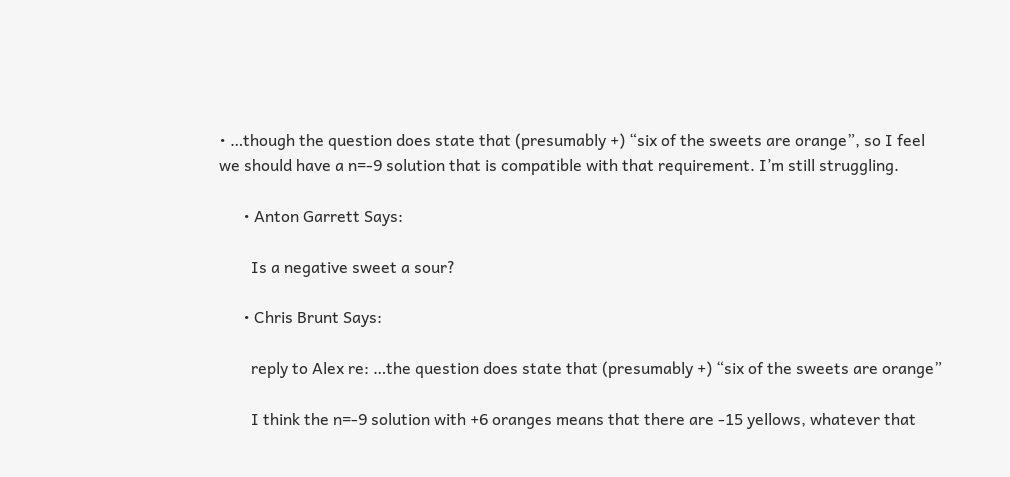• …though the question does state that (presumably +) “six of the sweets are orange”, so I feel we should have a n=-9 solution that is compatible with that requirement. I’m still struggling.

      • Anton Garrett Says:

        Is a negative sweet a sour?

      • Chris Brunt Says:

        reply to Alex re: …the question does state that (presumably +) “six of the sweets are orange”

        I think the n=-9 solution with +6 oranges means that there are -15 yellows, whatever that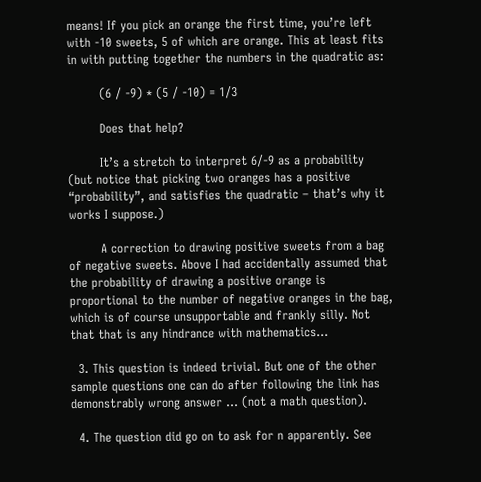means! If you pick an orange the first time, you’re left with -10 sweets, 5 of which are orange. This at least fits in with putting together the numbers in the quadratic as:

        (6 / -9) * (5 / -10) = 1/3

        Does that help?

        It’s a stretch to interpret 6/-9 as a probability (but notice that picking two oranges has a positive “probability”, and satisfies the quadratic – that’s why it works I suppose.)

        A correction to drawing positive sweets from a bag of negative sweets. Above I had accidentally assumed that the probability of drawing a positive orange is proportional to the number of negative oranges in the bag, which is of course unsupportable and frankly silly. Not that that is any hindrance with mathematics…

  3. This question is indeed trivial. But one of the other sample questions one can do after following the link has demonstrably wrong answer … (not a math question).

  4. The question did go on to ask for n apparently. See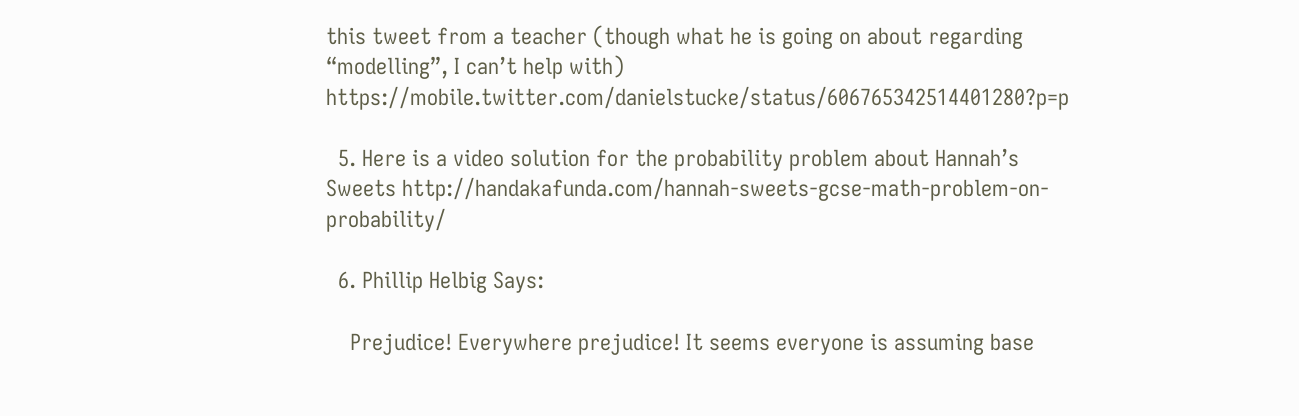this tweet from a teacher (though what he is going on about regarding “modelling”, I can’t help with) https://mobile.twitter.com/danielstucke/status/606765342514401280?p=p

  5. Here is a video solution for the probability problem about Hannah’s Sweets http://handakafunda.com/hannah-sweets-gcse-math-problem-on-probability/

  6. Phillip Helbig Says:

    Prejudice! Everywhere prejudice! It seems everyone is assuming base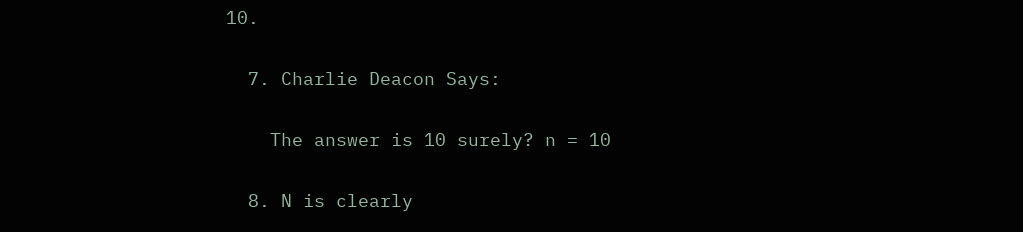10.

  7. Charlie Deacon Says:

    The answer is 10 surely? n = 10

  8. N is clearly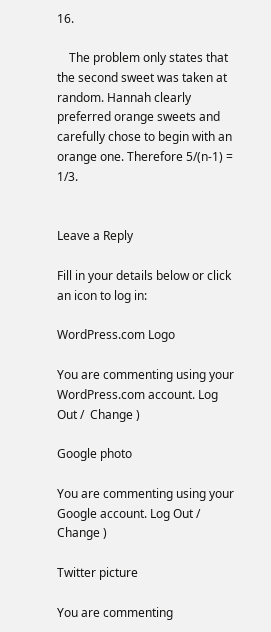16.

    The problem only states that the second sweet was taken at random. Hannah clearly preferred orange sweets and carefully chose to begin with an orange one. Therefore 5/(n-1) = 1/3.


Leave a Reply

Fill in your details below or click an icon to log in:

WordPress.com Logo

You are commenting using your WordPress.com account. Log Out /  Change )

Google photo

You are commenting using your Google account. Log Out /  Change )

Twitter picture

You are commenting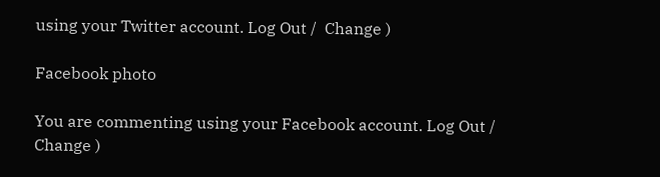using your Twitter account. Log Out /  Change )

Facebook photo

You are commenting using your Facebook account. Log Out /  Change )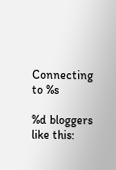Connecting to %s

%d bloggers like this: